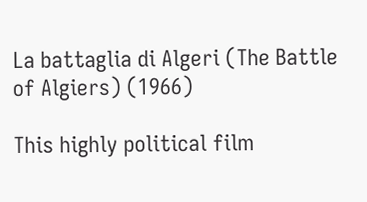La battaglia di Algeri (The Battle of Algiers) (1966)

This highly political film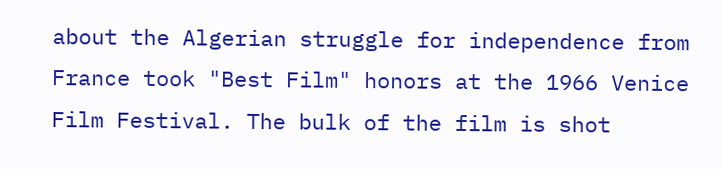about the Algerian struggle for independence from France took "Best Film" honors at the 1966 Venice Film Festival. The bulk of the film is shot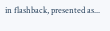in flashback, presented as...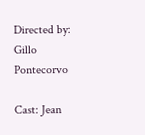Directed by: Gillo Pontecorvo

Cast: Jean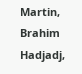Martin, Brahim Hadjadj,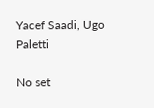Yacef Saadi, Ugo Paletti

No set